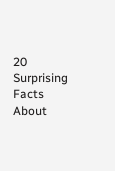20 Surprising Facts About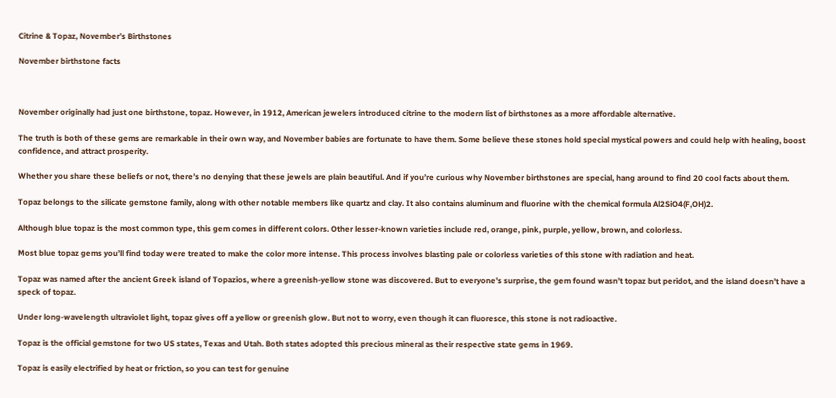Citrine & Topaz, November’s Birthstones

November birthstone facts



November originally had just one birthstone, topaz. However, in 1912, American jewelers introduced citrine to the modern list of birthstones as a more affordable alternative.

The truth is both of these gems are remarkable in their own way, and November babies are fortunate to have them. Some believe these stones hold special mystical powers and could help with healing, boost confidence, and attract prosperity.

Whether you share these beliefs or not, there’s no denying that these jewels are plain beautiful. And if you’re curious why November birthstones are special, hang around to find 20 cool facts about them.

Topaz belongs to the silicate gemstone family, along with other notable members like quartz and clay. It also contains aluminum and fluorine with the chemical formula Al2SiO4(F,OH)2.

Although blue topaz is the most common type, this gem comes in different colors. Other lesser-known varieties include red, orange, pink, purple, yellow, brown, and colorless.

Most blue topaz gems you’ll find today were treated to make the color more intense. This process involves blasting pale or colorless varieties of this stone with radiation and heat.

Topaz was named after the ancient Greek island of Topazios, where a greenish-yellow stone was discovered. But to everyone’s surprise, the gem found wasn’t topaz but peridot, and the island doesn’t have a speck of topaz.

Under long-wavelength ultraviolet light, topaz gives off a yellow or greenish glow. But not to worry, even though it can fluoresce, this stone is not radioactive.

Topaz is the official gemstone for two US states, Texas and Utah. Both states adopted this precious mineral as their respective state gems in 1969.

Topaz is easily electrified by heat or friction, so you can test for genuine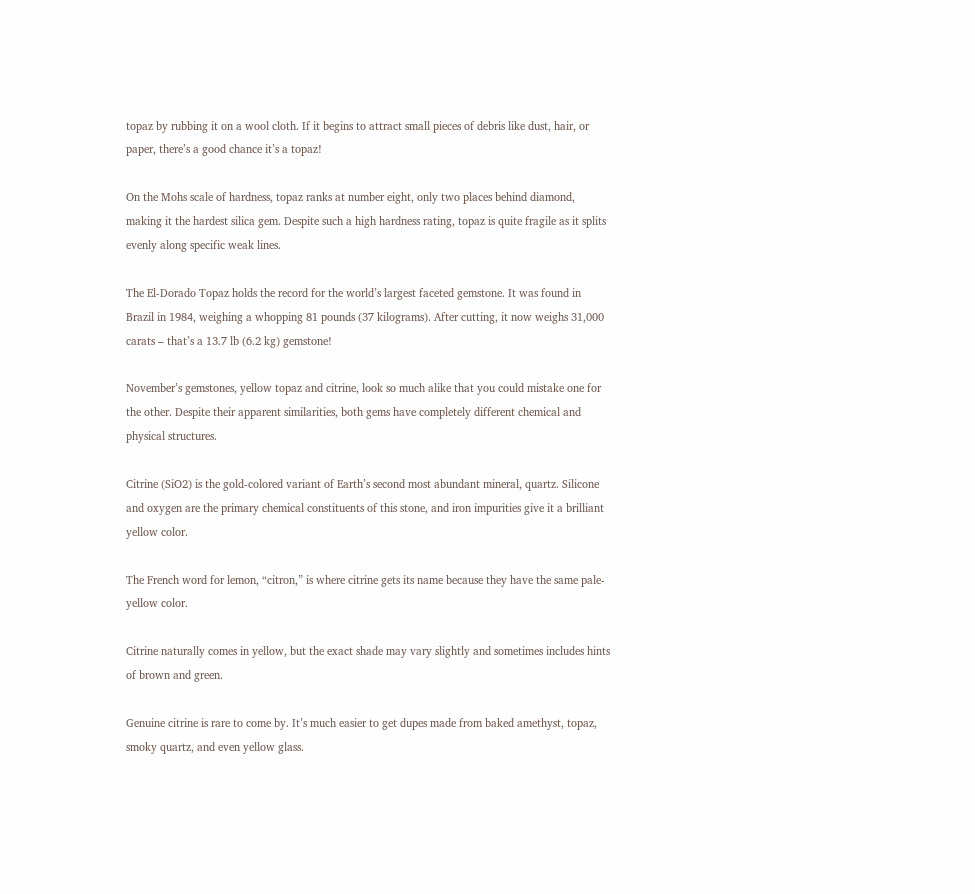topaz by rubbing it on a wool cloth. If it begins to attract small pieces of debris like dust, hair, or paper, there’s a good chance it’s a topaz!

On the Mohs scale of hardness, topaz ranks at number eight, only two places behind diamond, making it the hardest silica gem. Despite such a high hardness rating, topaz is quite fragile as it splits evenly along specific weak lines.

The El-Dorado Topaz holds the record for the world’s largest faceted gemstone. It was found in Brazil in 1984, weighing a whopping 81 pounds (37 kilograms). After cutting, it now weighs 31,000 carats – that’s a 13.7 lb (6.2 kg) gemstone!

November’s gemstones, yellow topaz and citrine, look so much alike that you could mistake one for the other. Despite their apparent similarities, both gems have completely different chemical and physical structures.

Citrine (SiO2) is the gold-colored variant of Earth’s second most abundant mineral, quartz. Silicone and oxygen are the primary chemical constituents of this stone, and iron impurities give it a brilliant yellow color.

The French word for lemon, “citron,” is where citrine gets its name because they have the same pale-yellow color.

Citrine naturally comes in yellow, but the exact shade may vary slightly and sometimes includes hints of brown and green.

Genuine citrine is rare to come by. It’s much easier to get dupes made from baked amethyst, topaz, smoky quartz, and even yellow glass.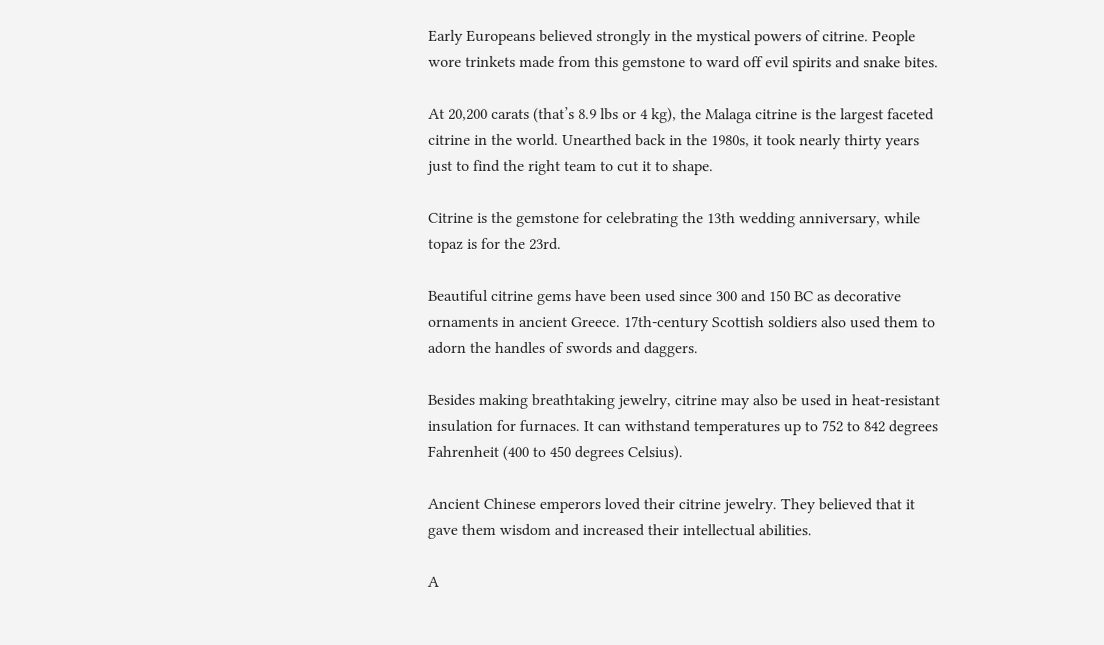Early Europeans believed strongly in the mystical powers of citrine. People wore trinkets made from this gemstone to ward off evil spirits and snake bites.

At 20,200 carats (that’s 8.9 lbs or 4 kg), the Malaga citrine is the largest faceted citrine in the world. Unearthed back in the 1980s, it took nearly thirty years just to find the right team to cut it to shape.

Citrine is the gemstone for celebrating the 13th wedding anniversary, while topaz is for the 23rd.

Beautiful citrine gems have been used since 300 and 150 BC as decorative ornaments in ancient Greece. 17th-century Scottish soldiers also used them to adorn the handles of swords and daggers.

Besides making breathtaking jewelry, citrine may also be used in heat-resistant insulation for furnaces. It can withstand temperatures up to 752 to 842 degrees Fahrenheit (400 to 450 degrees Celsius).

Ancient Chinese emperors loved their citrine jewelry. They believed that it gave them wisdom and increased their intellectual abilities.

A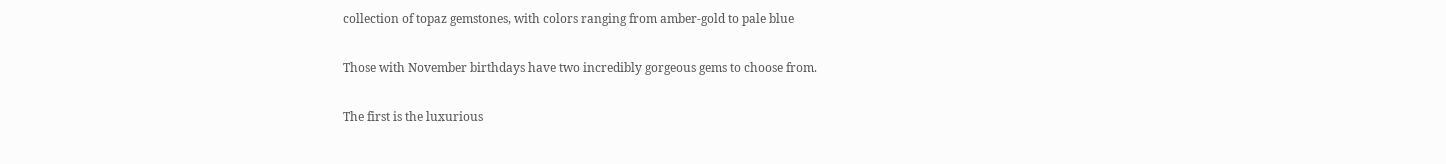collection of topaz gemstones, with colors ranging from amber-gold to pale blue

Those with November birthdays have two incredibly gorgeous gems to choose from.

The first is the luxurious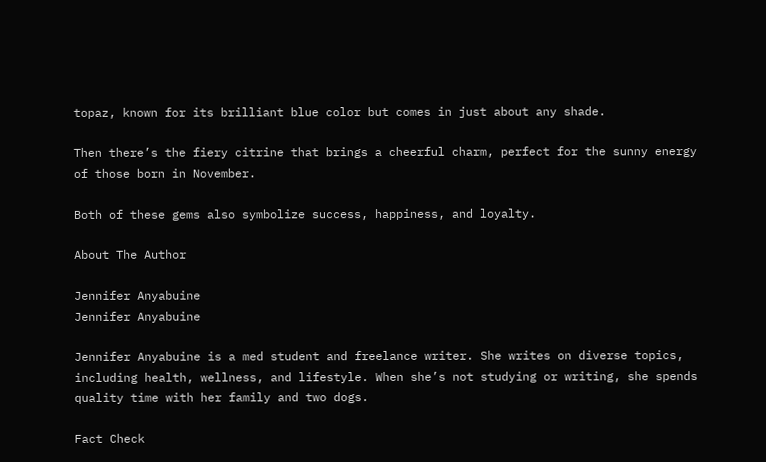topaz, known for its brilliant blue color but comes in just about any shade.

Then there’s the fiery citrine that brings a cheerful charm, perfect for the sunny energy of those born in November.

Both of these gems also symbolize success, happiness, and loyalty.

About The Author

Jennifer Anyabuine
Jennifer Anyabuine

Jennifer Anyabuine is a med student and freelance writer. She writes on diverse topics, including health, wellness, and lifestyle. When she’s not studying or writing, she spends quality time with her family and two dogs.

Fact Check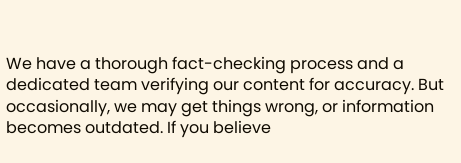We have a thorough fact-checking process and a dedicated team verifying our content for accuracy. But occasionally, we may get things wrong, or information becomes outdated. If you believe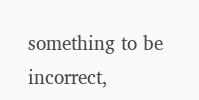something to be incorrect,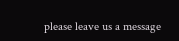please leave us a message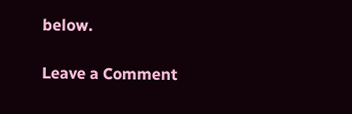below.

Leave a Comment